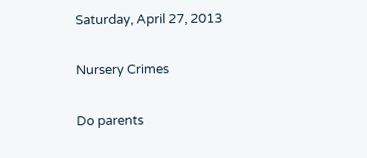Saturday, April 27, 2013

Nursery Crimes

Do parents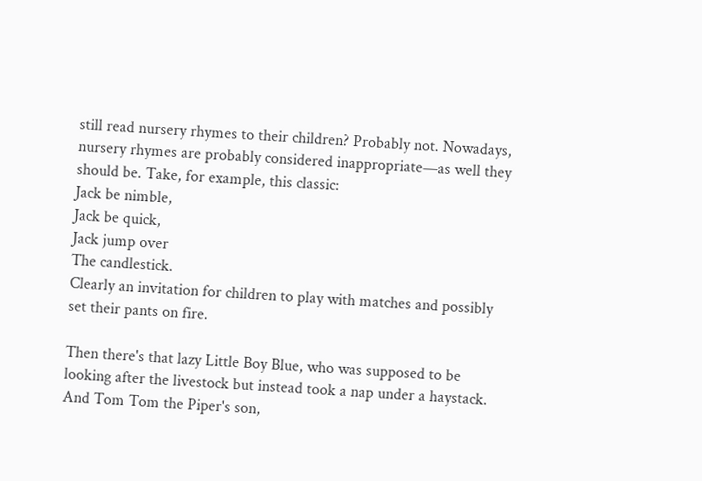still read nursery rhymes to their children? Probably not. Nowadays, nursery rhymes are probably considered inappropriate—as well they should be. Take, for example, this classic:
Jack be nimble,
Jack be quick,
Jack jump over
The candlestick.
Clearly an invitation for children to play with matches and possibly set their pants on fire.

Then there's that lazy Little Boy Blue, who was supposed to be looking after the livestock but instead took a nap under a haystack. And Tom Tom the Piper's son,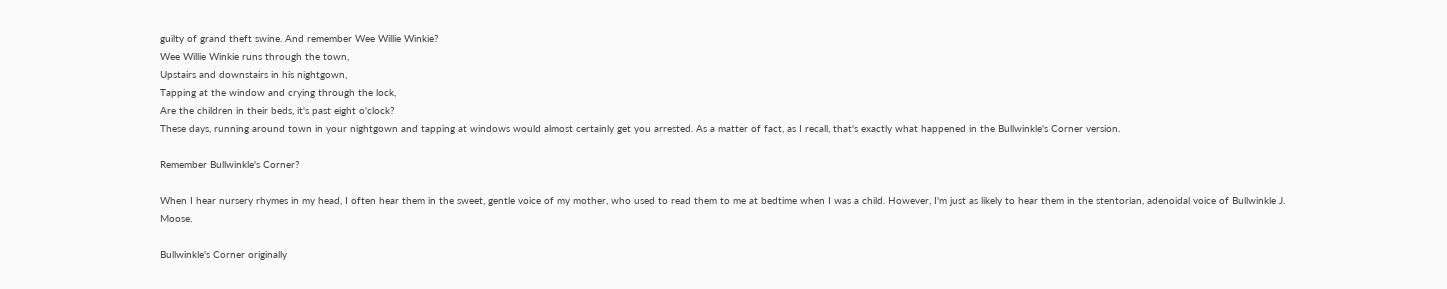guilty of grand theft swine. And remember Wee Willie Winkie?
Wee Willie Winkie runs through the town,
Upstairs and downstairs in his nightgown,
Tapping at the window and crying through the lock,
Are the children in their beds, it's past eight o'clock?
These days, running around town in your nightgown and tapping at windows would almost certainly get you arrested. As a matter of fact, as I recall, that's exactly what happened in the Bullwinkle's Corner version.

Remember Bullwinkle's Corner?

When I hear nursery rhymes in my head, I often hear them in the sweet, gentle voice of my mother, who used to read them to me at bedtime when I was a child. However, I'm just as likely to hear them in the stentorian, adenoidal voice of Bullwinkle J. Moose.

Bullwinkle's Corner originally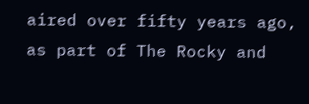aired over fifty years ago, as part of The Rocky and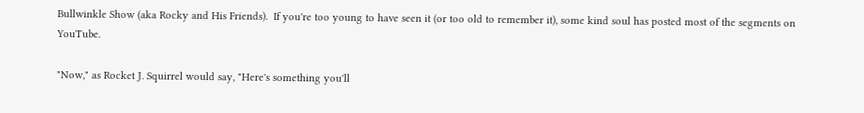Bullwinkle Show (aka Rocky and His Friends).  If you're too young to have seen it (or too old to remember it), some kind soul has posted most of the segments on YouTube.

"Now," as Rocket J. Squirrel would say, "Here's something you'll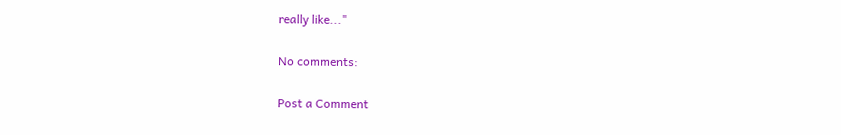really like..."

No comments:

Post a Comment